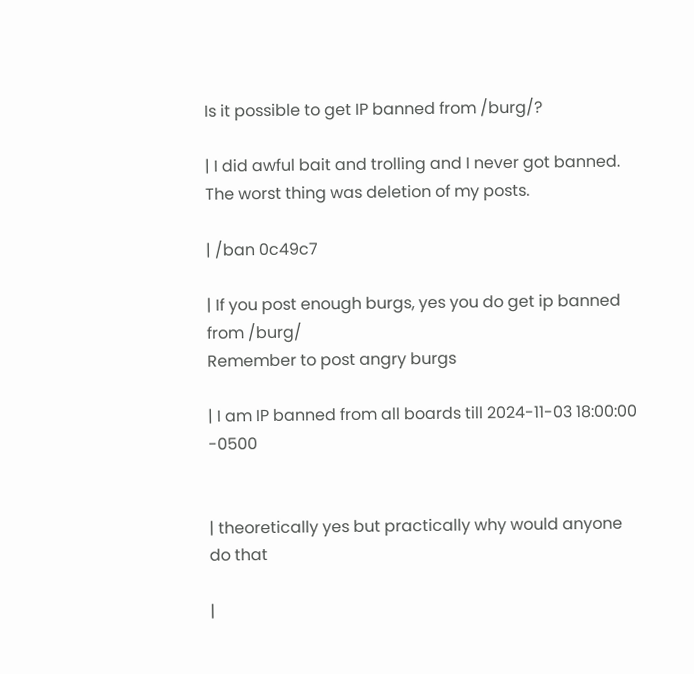Is it possible to get IP banned from /burg/?

| I did awful bait and trolling and I never got banned. The worst thing was deletion of my posts.

| /ban 0c49c7

| If you post enough burgs, yes you do get ip banned from /burg/
Remember to post angry burgs

| I am IP banned from all boards till 2024-11-03 18:00:00 -0500


| theoretically yes but practically why would anyone do that

|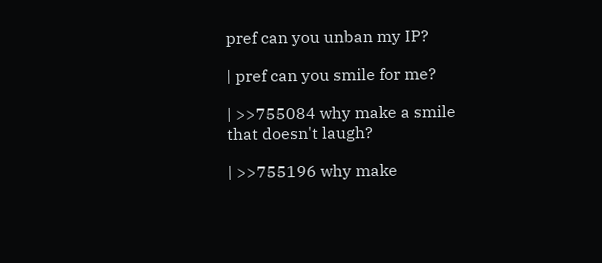pref can you unban my IP?

| pref can you smile for me?

| >>755084 why make a smile that doesn't laugh?

| >>755196 why make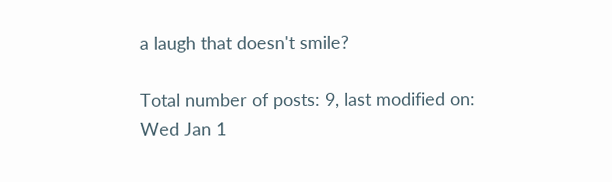a laugh that doesn't smile?

Total number of posts: 9, last modified on: Wed Jan 1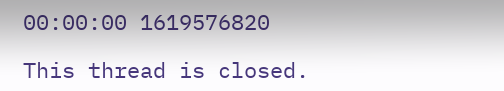00:00:00 1619576820

This thread is closed.